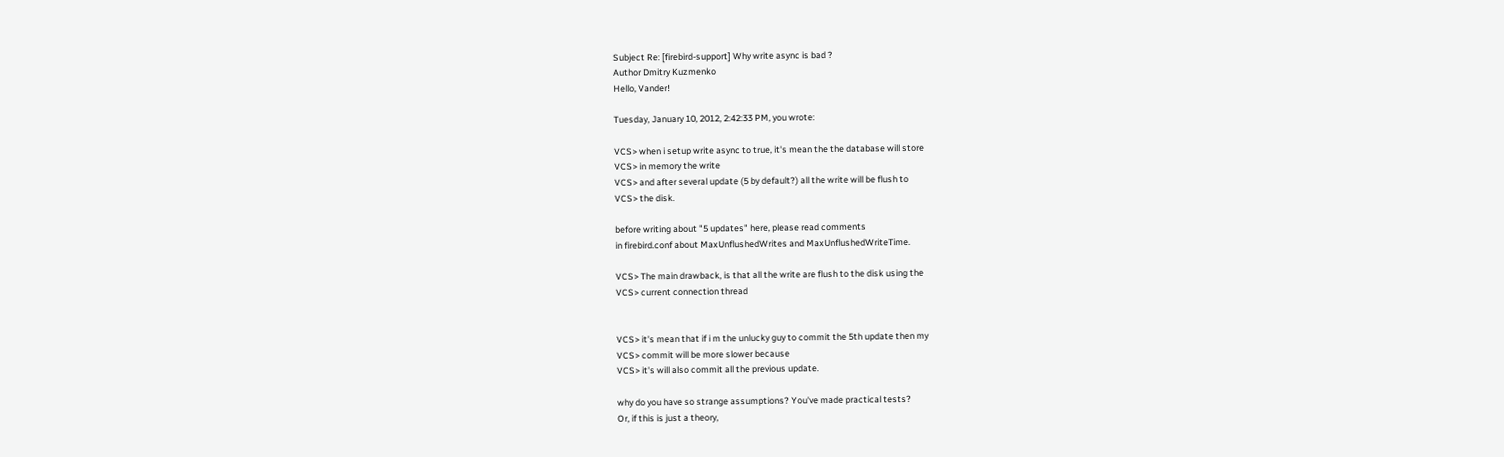Subject Re: [firebird-support] Why write async is bad ?
Author Dmitry Kuzmenko
Hello, Vander!

Tuesday, January 10, 2012, 2:42:33 PM, you wrote:

VCS> when i setup write async to true, it's mean the the database will store
VCS> in memory the write
VCS> and after several update (5 by default?) all the write will be flush to
VCS> the disk.

before writing about "5 updates" here, please read comments
in firebird.conf about MaxUnflushedWrites and MaxUnflushedWriteTime.

VCS> The main drawback, is that all the write are flush to the disk using the
VCS> current connection thread


VCS> it's mean that if i m the unlucky guy to commit the 5th update then my
VCS> commit will be more slower because
VCS> it's will also commit all the previous update.

why do you have so strange assumptions? You've made practical tests?
Or, if this is just a theory,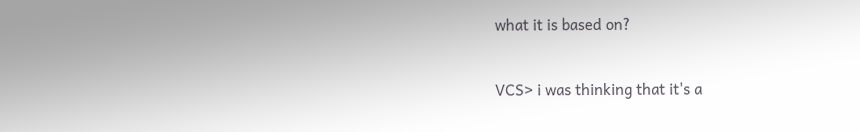what it is based on?

VCS> i was thinking that it's a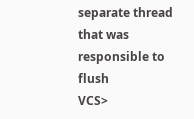separate thread that was responsible to flush
VCS>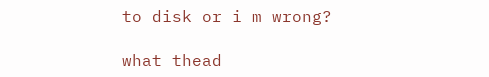to disk or i m wrong?

what thead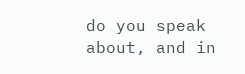do you speak about, and in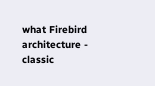what Firebird architecture -
classic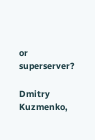or superserver?

Dmitry Kuzmenko,